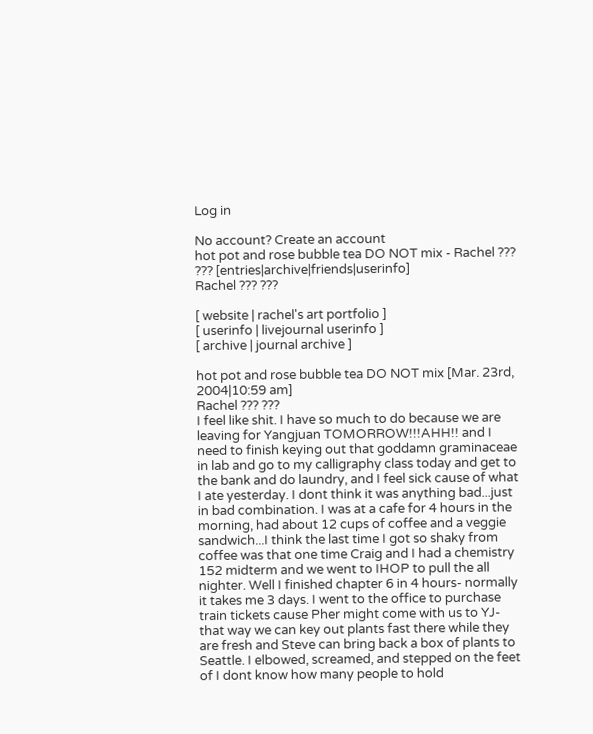Log in

No account? Create an account
hot pot and rose bubble tea DO NOT mix - Rachel ??? ??? [entries|archive|friends|userinfo]
Rachel ??? ???

[ website | rachel's art portfolio ]
[ userinfo | livejournal userinfo ]
[ archive | journal archive ]

hot pot and rose bubble tea DO NOT mix [Mar. 23rd, 2004|10:59 am]
Rachel ??? ???
I feel like shit. I have so much to do because we are leaving for Yangjuan TOMORROW!!!AHH!! and I need to finish keying out that goddamn graminaceae in lab and go to my calligraphy class today and get to the bank and do laundry, and I feel sick cause of what I ate yesterday. I dont think it was anything bad...just in bad combination. I was at a cafe for 4 hours in the morning, had about 12 cups of coffee and a veggie sandwich...I think the last time I got so shaky from coffee was that one time Craig and I had a chemistry 152 midterm and we went to IHOP to pull the all nighter. Well I finished chapter 6 in 4 hours- normally it takes me 3 days. I went to the office to purchase train tickets cause Pher might come with us to YJ- that way we can key out plants fast there while they are fresh and Steve can bring back a box of plants to Seattle. I elbowed, screamed, and stepped on the feet of I dont know how many people to hold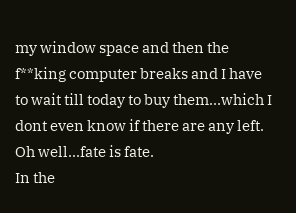my window space and then the f**king computer breaks and I have to wait till today to buy them...which I dont even know if there are any left. Oh well...fate is fate.
In the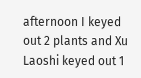afternoon I keyed out 2 plants and Xu Laoshi keyed out 1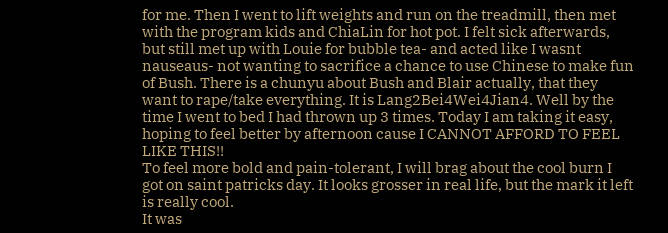for me. Then I went to lift weights and run on the treadmill, then met with the program kids and ChiaLin for hot pot. I felt sick afterwards, but still met up with Louie for bubble tea- and acted like I wasnt nauseaus- not wanting to sacrifice a chance to use Chinese to make fun of Bush. There is a chunyu about Bush and Blair actually, that they want to rape/take everything. It is Lang2Bei4Wei4Jian4. Well by the time I went to bed I had thrown up 3 times. Today I am taking it easy, hoping to feel better by afternoon cause I CANNOT AFFORD TO FEEL LIKE THIS!!
To feel more bold and pain-tolerant, I will brag about the cool burn I got on saint patricks day. It looks grosser in real life, but the mark it left is really cool.
It was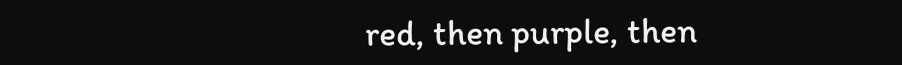red, then purple, then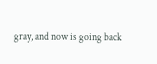gray, and now is going back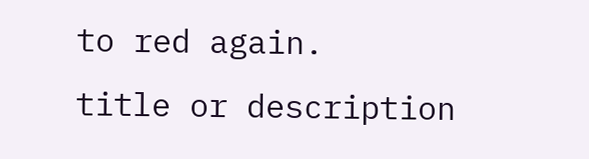to red again.
title or description